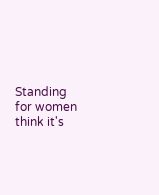Standing for women think it's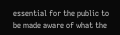essential for the public to be made aware of what the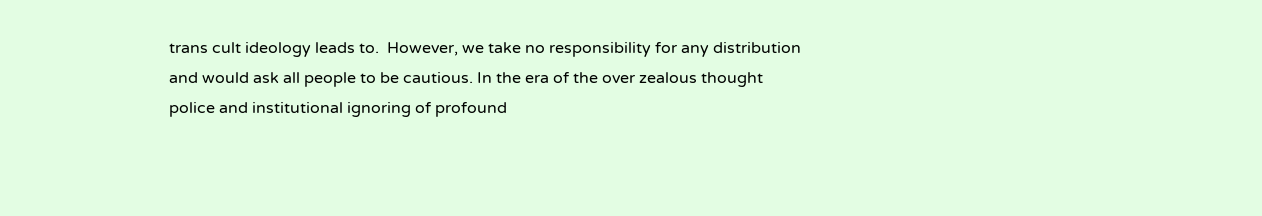trans cult ideology leads to.  However, we take no responsibility for any distribution and would ask all people to be cautious. In the era of the over zealous thought police and institutional ignoring of profound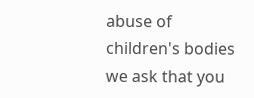abuse of children's bodies we ask that you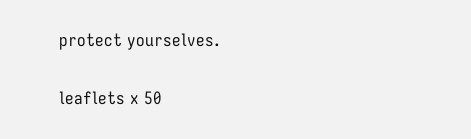protect yourselves.

leaflets x 50